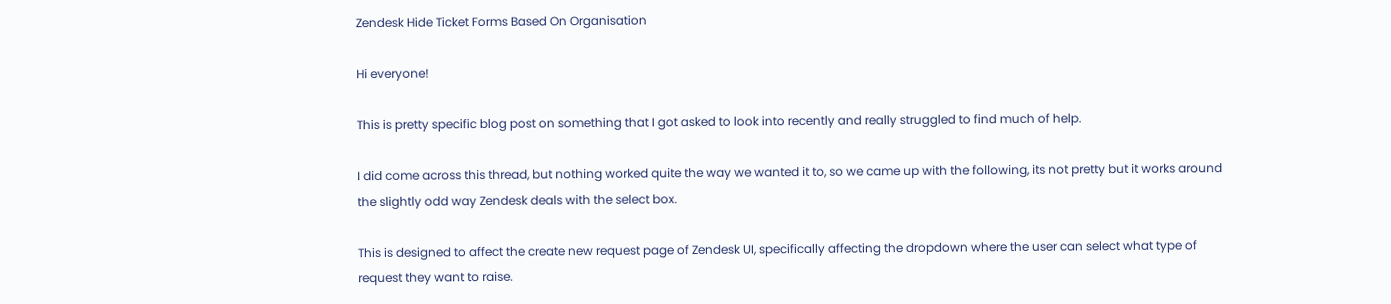Zendesk Hide Ticket Forms Based On Organisation

Hi everyone!

This is pretty specific blog post on something that I got asked to look into recently and really struggled to find much of help.

I did come across this thread, but nothing worked quite the way we wanted it to, so we came up with the following, its not pretty but it works around the slightly odd way Zendesk deals with the select box.

This is designed to affect the create new request page of Zendesk UI, specifically affecting the dropdown where the user can select what type of request they want to raise.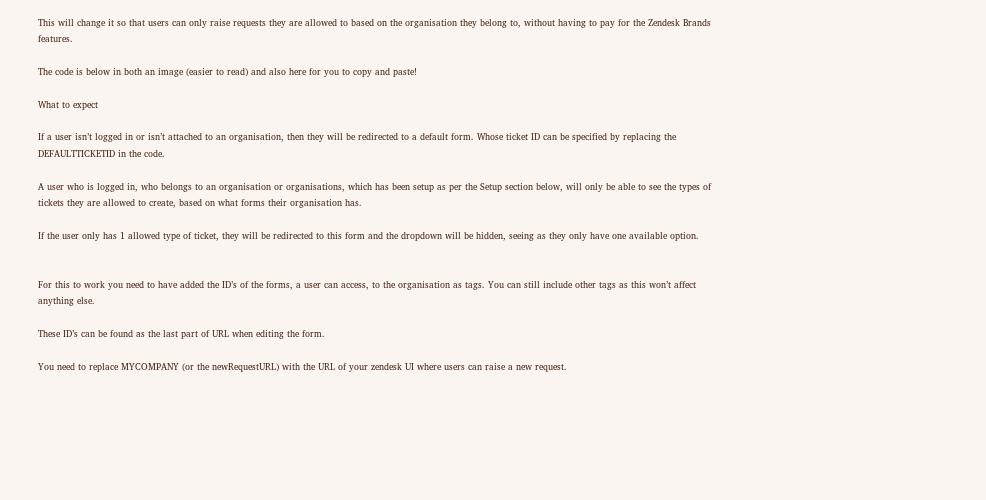This will change it so that users can only raise requests they are allowed to based on the organisation they belong to, without having to pay for the Zendesk Brands features.

The code is below in both an image (easier to read) and also here for you to copy and paste!

What to expect

If a user isn’t logged in or isn’t attached to an organisation, then they will be redirected to a default form. Whose ticket ID can be specified by replacing the DEFAULTTICKETID in the code.

A user who is logged in, who belongs to an organisation or organisations, which has been setup as per the Setup section below, will only be able to see the types of tickets they are allowed to create, based on what forms their organisation has.

If the user only has 1 allowed type of ticket, they will be redirected to this form and the dropdown will be hidden, seeing as they only have one available option.


For this to work you need to have added the ID’s of the forms, a user can access, to the organisation as tags. You can still include other tags as this won’t affect anything else.

These ID’s can be found as the last part of URL when editing the form.

You need to replace MYCOMPANY (or the newRequestURL) with the URL of your zendesk UI where users can raise a new request.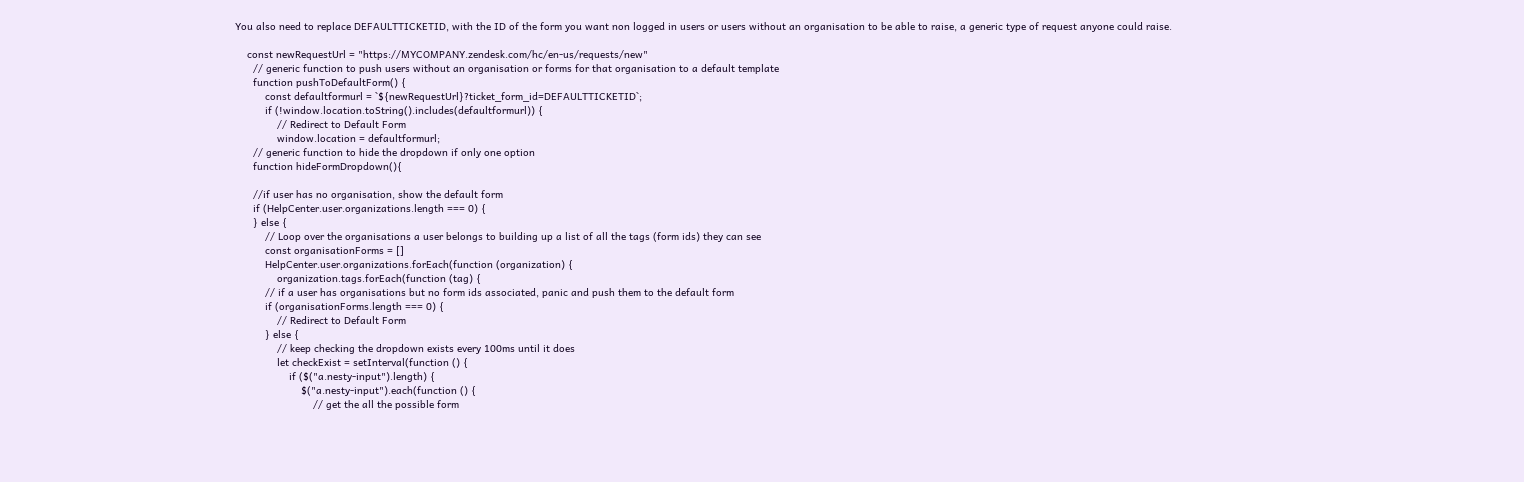You also need to replace DEFAULTTICKETID, with the ID of the form you want non logged in users or users without an organisation to be able to raise, a generic type of request anyone could raise.

    const newRequestUrl = "https://MYCOMPANY.zendesk.com/hc/en-us/requests/new"
      // generic function to push users without an organisation or forms for that organisation to a default template
      function pushToDefaultForm() {
          const defaultformurl = `${newRequestUrl}?ticket_form_id=DEFAULTTICKETID`;
          if (!window.location.toString().includes(defaultformurl)) {
              // Redirect to Default Form
              window.location = defaultformurl;
      // generic function to hide the dropdown if only one option
      function hideFormDropdown(){

      //if user has no organisation, show the default form
      if (HelpCenter.user.organizations.length === 0) {
      } else {
          // Loop over the organisations a user belongs to building up a list of all the tags (form ids) they can see
          const organisationForms = []
          HelpCenter.user.organizations.forEach(function (organization) {
              organization.tags.forEach(function (tag) {
          // if a user has organisations but no form ids associated, panic and push them to the default form
          if (organisationForms.length === 0) {
              // Redirect to Default Form
          } else {
              // keep checking the dropdown exists every 100ms until it does
              let checkExist = setInterval(function () {
                  if ($("a.nesty-input").length) {
                      $("a.nesty-input").each(function () {
                          // get the all the possible form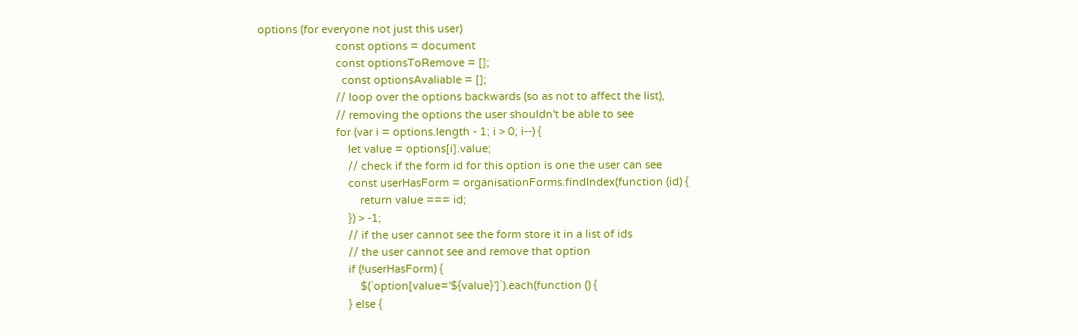options (for everyone not just this user)
                          const options = document
                          const optionsToRemove = [];
                            const optionsAvaliable = [];
                          // loop over the options backwards (so as not to affect the list),
                          // removing the options the user shouldn't be able to see
                          for (var i = options.length - 1; i > 0; i--) {
                              let value = options[i].value;
                              // check if the form id for this option is one the user can see
                              const userHasForm = organisationForms.findIndex(function (id) {
                                  return value === id;
                              }) > -1;
                              // if the user cannot see the form store it in a list of ids
                              // the user cannot see and remove that option
                              if (!userHasForm) {
                                  $(`option[value='${value}']`).each(function () {
                              } else {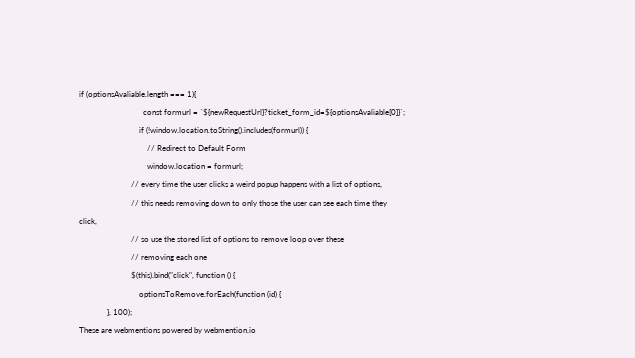if (optionsAvaliable.length === 1){
                                const formurl = `${newRequestUrl}?ticket_form_id=${optionsAvaliable[0]}`;
                              if (!window.location.toString().includes(formurl)) {
                                  // Redirect to Default Form
                                  window.location = formurl;
                          // every time the user clicks a weird popup happens with a list of options,
                          // this needs removing down to only those the user can see each time they click,
                          // so use the stored list of options to remove loop over these
                          // removing each one
                          $(this).bind("click", function () {
                              optionsToRemove.forEach(function (id) {
              }, 100);
These are webmentions powered by webmention.io